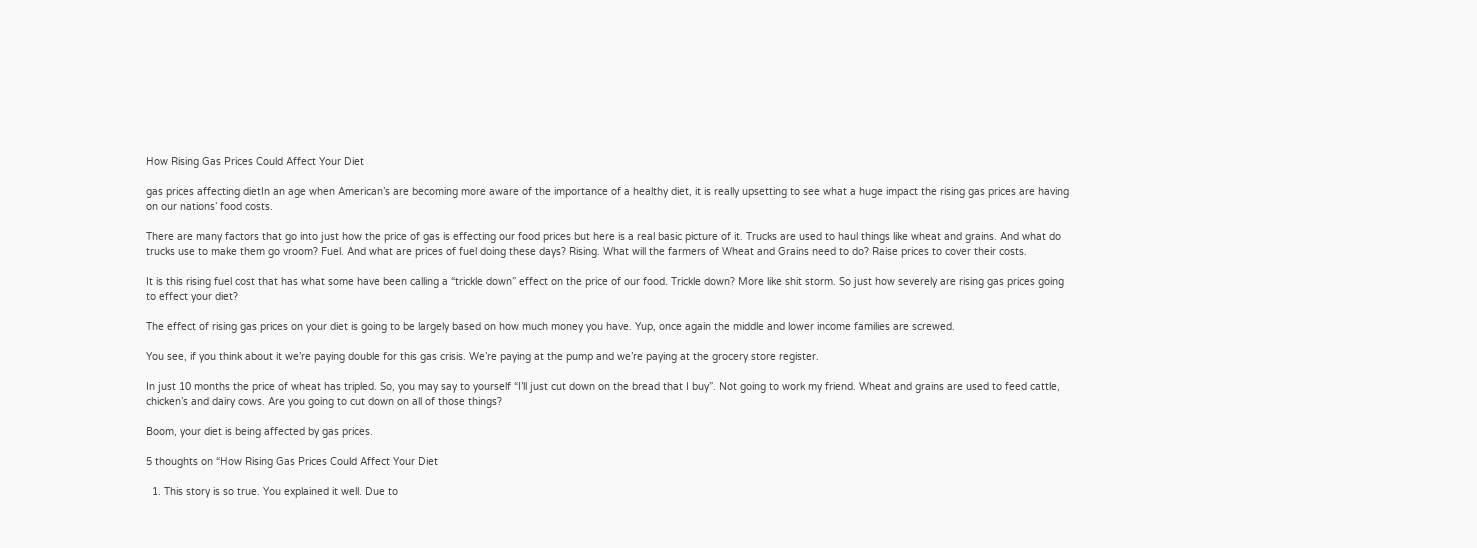How Rising Gas Prices Could Affect Your Diet

gas prices affecting dietIn an age when American’s are becoming more aware of the importance of a healthy diet, it is really upsetting to see what a huge impact the rising gas prices are having on our nations’ food costs.

There are many factors that go into just how the price of gas is effecting our food prices but here is a real basic picture of it. Trucks are used to haul things like wheat and grains. And what do trucks use to make them go vroom? Fuel. And what are prices of fuel doing these days? Rising. What will the farmers of Wheat and Grains need to do? Raise prices to cover their costs.

It is this rising fuel cost that has what some have been calling a “trickle down” effect on the price of our food. Trickle down? More like shit storm. So just how severely are rising gas prices going to effect your diet?

The effect of rising gas prices on your diet is going to be largely based on how much money you have. Yup, once again the middle and lower income families are screwed.

You see, if you think about it we’re paying double for this gas crisis. We’re paying at the pump and we’re paying at the grocery store register.

In just 10 months the price of wheat has tripled. So, you may say to yourself “I’ll just cut down on the bread that I buy”. Not going to work my friend. Wheat and grains are used to feed cattle, chicken’s and dairy cows. Are you going to cut down on all of those things?

Boom, your diet is being affected by gas prices.

5 thoughts on “How Rising Gas Prices Could Affect Your Diet

  1. This story is so true. You explained it well. Due to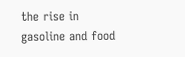the rise in gasoline and food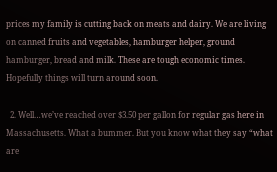prices my family is cutting back on meats and dairy. We are living on canned fruits and vegetables, hamburger helper, ground hamburger, bread and milk. These are tough economic times. Hopefully things will turn around soon.

  2. Well…we’ve reached over $3.50 per gallon for regular gas here in Massachusetts. What a bummer. But you know what they say “what are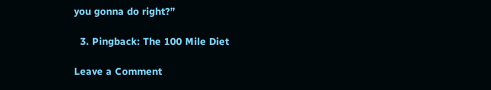you gonna do right?”

  3. Pingback: The 100 Mile Diet

Leave a Comment